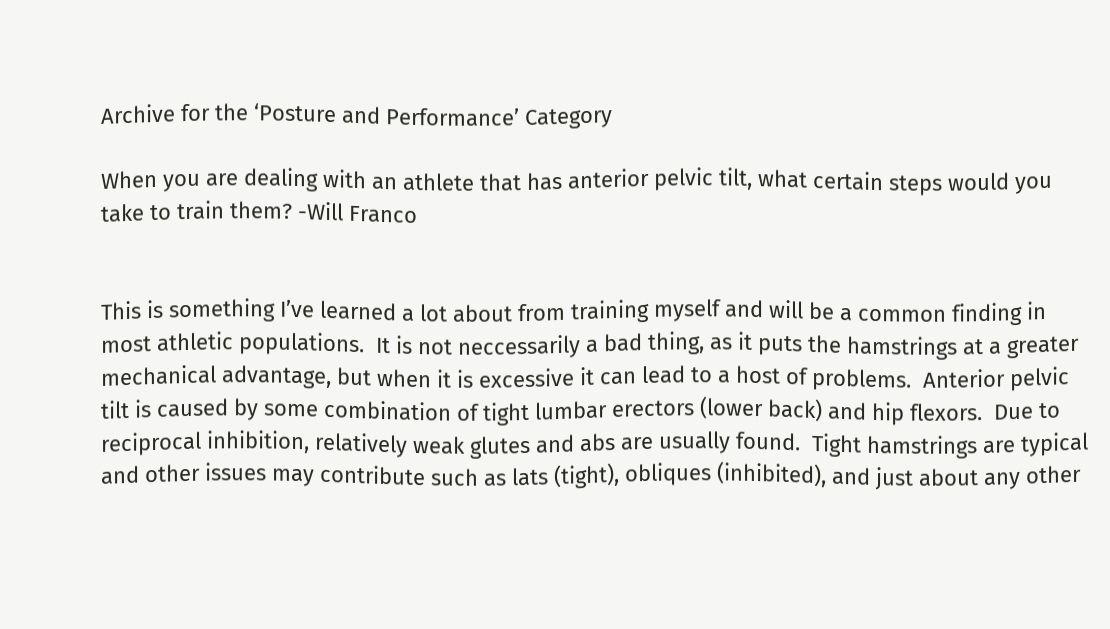Archive for the ‘Posture and Performance’ Category

When you are dealing with an athlete that has anterior pelvic tilt, what certain steps would you take to train them? -Will Franco


This is something I’ve learned a lot about from training myself and will be a common finding in most athletic populations.  It is not neccessarily a bad thing, as it puts the hamstrings at a greater mechanical advantage, but when it is excessive it can lead to a host of problems.  Anterior pelvic tilt is caused by some combination of tight lumbar erectors (lower back) and hip flexors.  Due to reciprocal inhibition, relatively weak glutes and abs are usually found.  Tight hamstrings are typical and other issues may contribute such as lats (tight), obliques (inhibited), and just about any other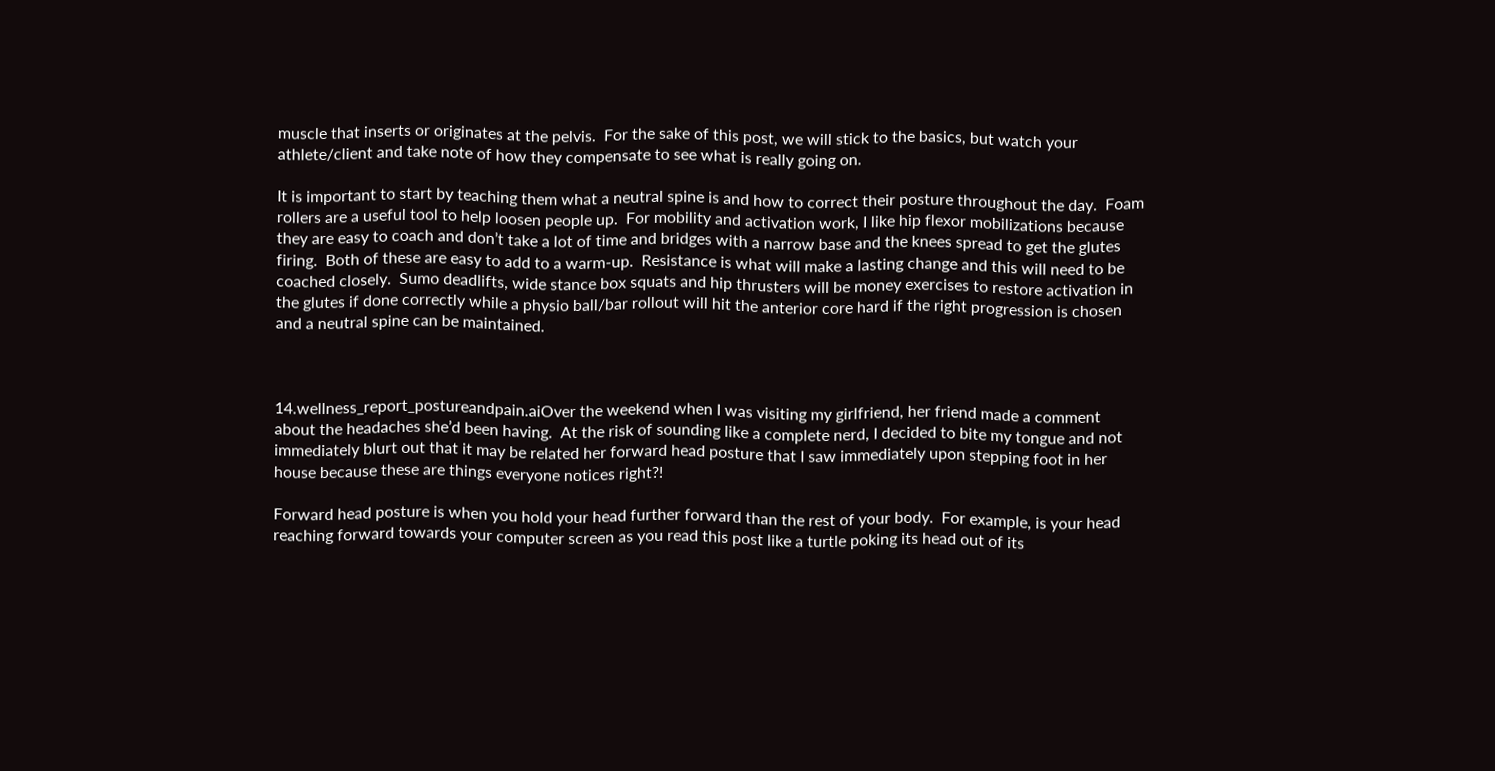muscle that inserts or originates at the pelvis.  For the sake of this post, we will stick to the basics, but watch your athlete/client and take note of how they compensate to see what is really going on.

It is important to start by teaching them what a neutral spine is and how to correct their posture throughout the day.  Foam rollers are a useful tool to help loosen people up.  For mobility and activation work, I like hip flexor mobilizations because they are easy to coach and don’t take a lot of time and bridges with a narrow base and the knees spread to get the glutes firing.  Both of these are easy to add to a warm-up.  Resistance is what will make a lasting change and this will need to be coached closely.  Sumo deadlifts, wide stance box squats and hip thrusters will be money exercises to restore activation in the glutes if done correctly while a physio ball/bar rollout will hit the anterior core hard if the right progression is chosen and a neutral spine can be maintained.



14.wellness_report_postureandpain.aiOver the weekend when I was visiting my girlfriend, her friend made a comment about the headaches she’d been having.  At the risk of sounding like a complete nerd, I decided to bite my tongue and not immediately blurt out that it may be related her forward head posture that I saw immediately upon stepping foot in her house because these are things everyone notices right?!

Forward head posture is when you hold your head further forward than the rest of your body.  For example, is your head reaching forward towards your computer screen as you read this post like a turtle poking its head out of its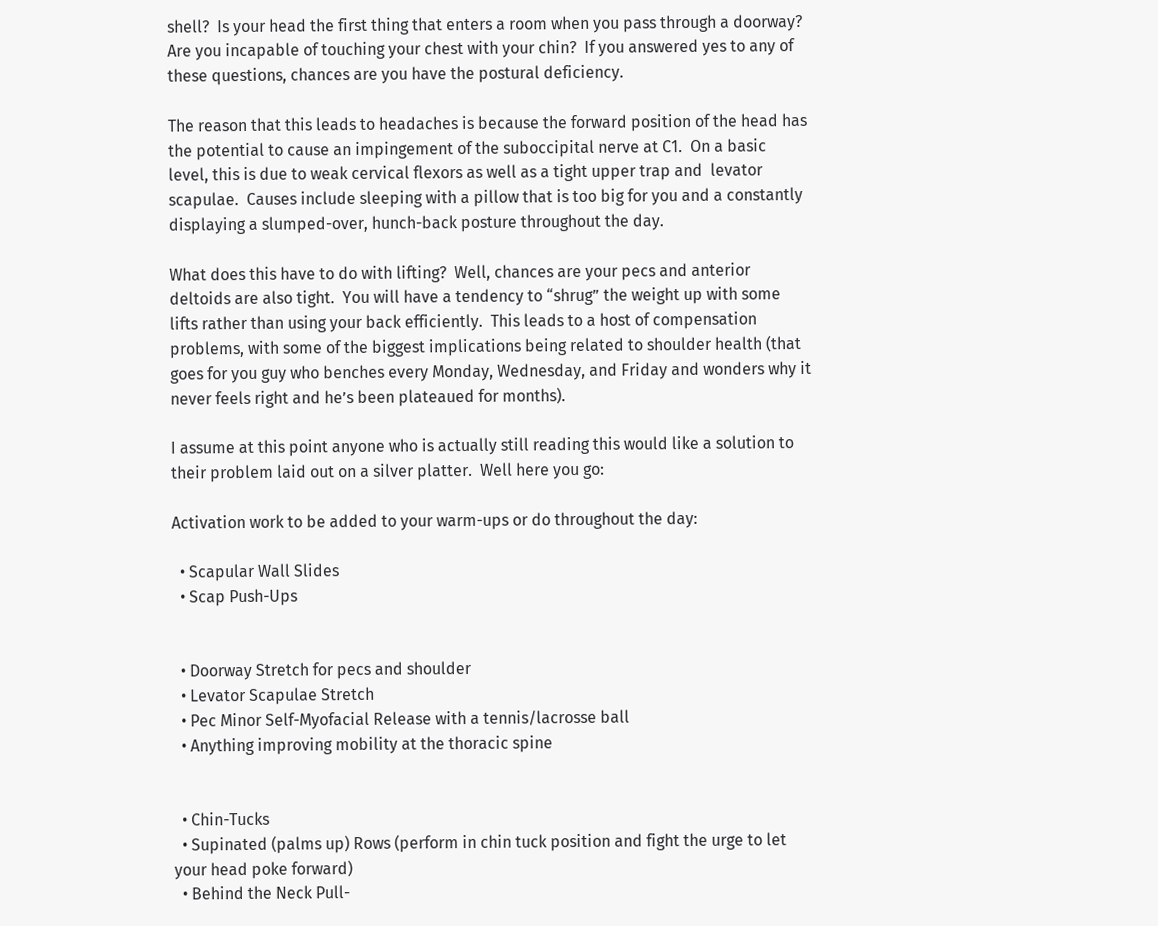shell?  Is your head the first thing that enters a room when you pass through a doorway?  Are you incapable of touching your chest with your chin?  If you answered yes to any of these questions, chances are you have the postural deficiency.

The reason that this leads to headaches is because the forward position of the head has the potential to cause an impingement of the suboccipital nerve at C1.  On a basic level, this is due to weak cervical flexors as well as a tight upper trap and  levator scapulae.  Causes include sleeping with a pillow that is too big for you and a constantly displaying a slumped-over, hunch-back posture throughout the day.

What does this have to do with lifting?  Well, chances are your pecs and anterior deltoids are also tight.  You will have a tendency to “shrug” the weight up with some lifts rather than using your back efficiently.  This leads to a host of compensation problems, with some of the biggest implications being related to shoulder health (that goes for you guy who benches every Monday, Wednesday, and Friday and wonders why it never feels right and he’s been plateaued for months).

I assume at this point anyone who is actually still reading this would like a solution to their problem laid out on a silver platter.  Well here you go:

Activation work to be added to your warm-ups or do throughout the day:

  • Scapular Wall Slides
  • Scap Push-Ups


  • Doorway Stretch for pecs and shoulder
  • Levator Scapulae Stretch
  • Pec Minor Self-Myofacial Release with a tennis/lacrosse ball
  • Anything improving mobility at the thoracic spine


  • Chin-Tucks
  • Supinated (palms up) Rows (perform in chin tuck position and fight the urge to let your head poke forward)
  • Behind the Neck Pull-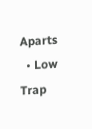Aparts
  • Low Trap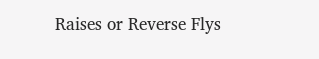Raises or Reverse Flys